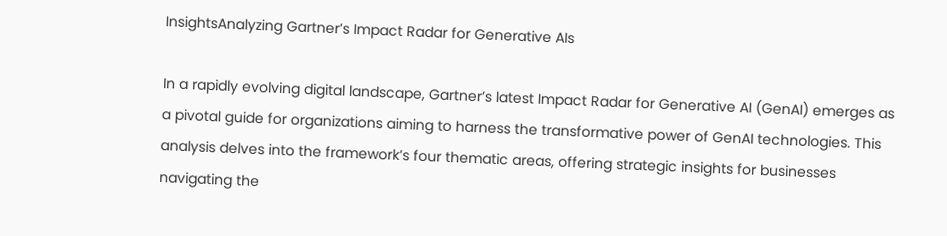InsightsAnalyzing Gartner’s Impact Radar for Generative AIs

In a rapidly evolving digital landscape, Gartner’s latest Impact Radar for Generative AI (GenAI) emerges as a pivotal guide for organizations aiming to harness the transformative power of GenAI technologies. This analysis delves into the framework’s four thematic areas, offering strategic insights for businesses navigating the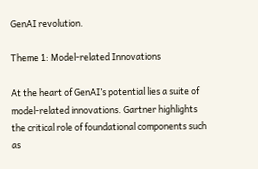GenAI revolution.

Theme 1: Model-related Innovations

At the heart of GenAI’s potential lies a suite of model-related innovations. Gartner highlights the critical role of foundational components such as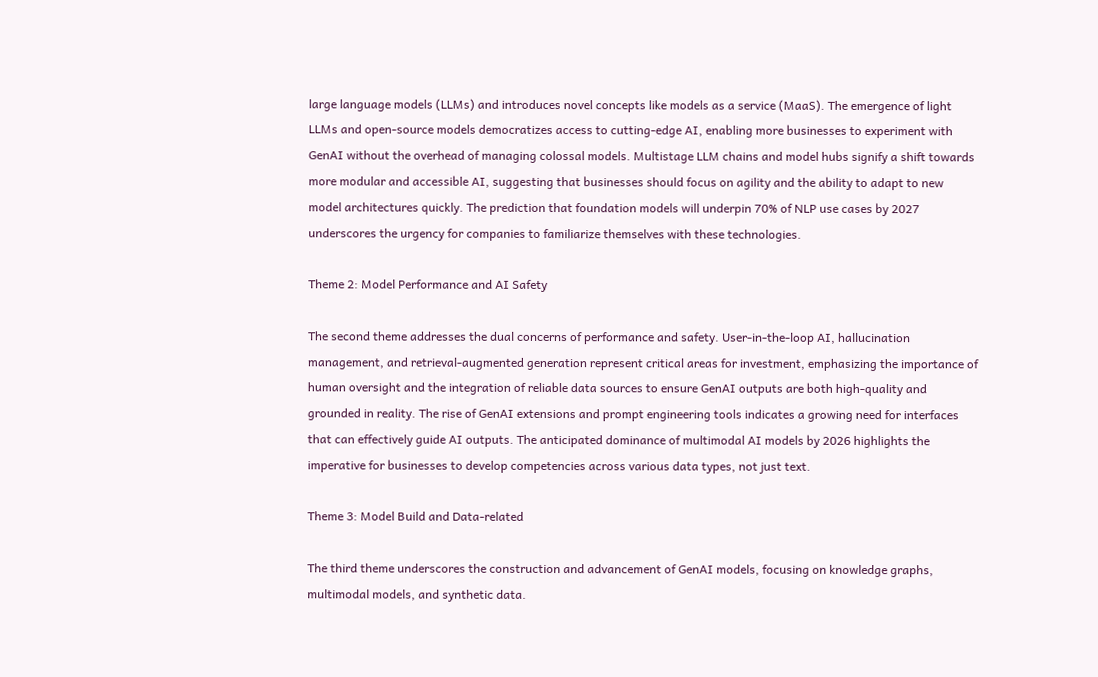large language models (LLMs) and introduces novel concepts like models as a service (MaaS). The emergence of light LLMs and open-source models democratizes access to cutting-edge AI, enabling more businesses to experiment with GenAI without the overhead of managing colossal models. Multistage LLM chains and model hubs signify a shift towards more modular and accessible AI, suggesting that businesses should focus on agility and the ability to adapt to new model architectures quickly. The prediction that foundation models will underpin 70% of NLP use cases by 2027 underscores the urgency for companies to familiarize themselves with these technologies.

Theme 2: Model Performance and AI Safety

The second theme addresses the dual concerns of performance and safety. User-in-the-loop AI, hallucination management, and retrieval-augmented generation represent critical areas for investment, emphasizing the importance of human oversight and the integration of reliable data sources to ensure GenAI outputs are both high-quality and grounded in reality. The rise of GenAI extensions and prompt engineering tools indicates a growing need for interfaces that can effectively guide AI outputs. The anticipated dominance of multimodal AI models by 2026 highlights the imperative for businesses to develop competencies across various data types, not just text.

Theme 3: Model Build and Data-related

The third theme underscores the construction and advancement of GenAI models, focusing on knowledge graphs, multimodal models, and synthetic data.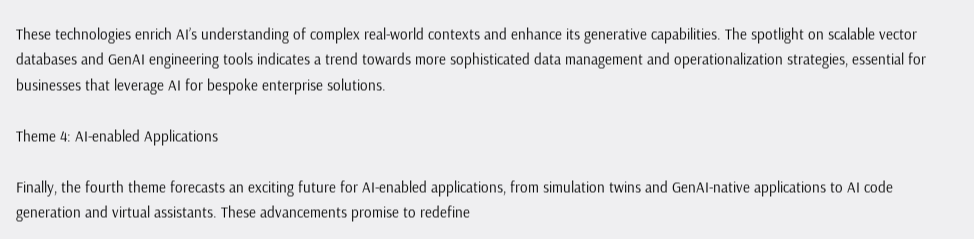These technologies enrich AI’s understanding of complex real-world contexts and enhance its generative capabilities. The spotlight on scalable vector databases and GenAI engineering tools indicates a trend towards more sophisticated data management and operationalization strategies, essential for businesses that leverage AI for bespoke enterprise solutions.

Theme 4: AI-enabled Applications

Finally, the fourth theme forecasts an exciting future for AI-enabled applications, from simulation twins and GenAI-native applications to AI code generation and virtual assistants. These advancements promise to redefine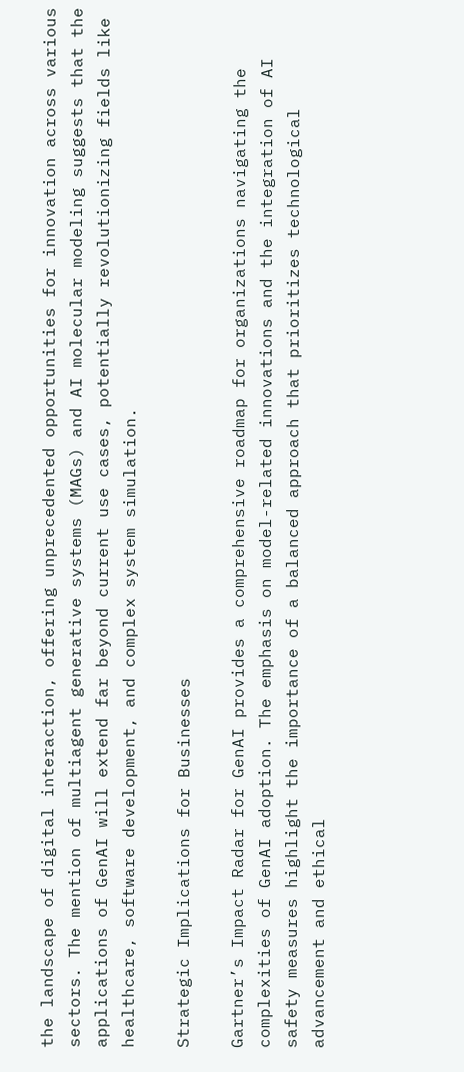the landscape of digital interaction, offering unprecedented opportunities for innovation across various sectors. The mention of multiagent generative systems (MAGs) and AI molecular modeling suggests that the applications of GenAI will extend far beyond current use cases, potentially revolutionizing fields like healthcare, software development, and complex system simulation.

Strategic Implications for Businesses

Gartner’s Impact Radar for GenAI provides a comprehensive roadmap for organizations navigating the complexities of GenAI adoption. The emphasis on model-related innovations and the integration of AI safety measures highlight the importance of a balanced approach that prioritizes technological advancement and ethical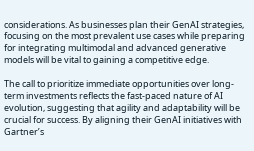considerations. As businesses plan their GenAI strategies, focusing on the most prevalent use cases while preparing for integrating multimodal and advanced generative models will be vital to gaining a competitive edge.

The call to prioritize immediate opportunities over long-term investments reflects the fast-paced nature of AI evolution, suggesting that agility and adaptability will be crucial for success. By aligning their GenAI initiatives with Gartner’s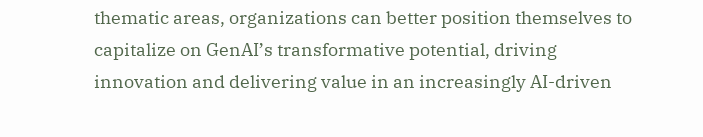thematic areas, organizations can better position themselves to capitalize on GenAI’s transformative potential, driving innovation and delivering value in an increasingly AI-driven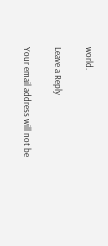world.

Leave a Reply

Your email address will not be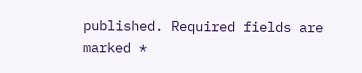published. Required fields are marked *